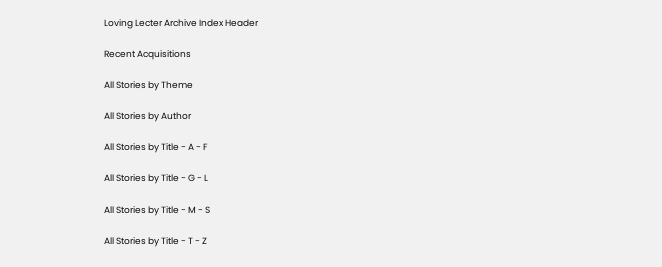Loving Lecter Archive Index Header

Recent Acquisitions

All Stories by Theme

All Stories by Author

All Stories by Title - A - F

All Stories by Title - G - L

All Stories by Title - M - S

All Stories by Title - T - Z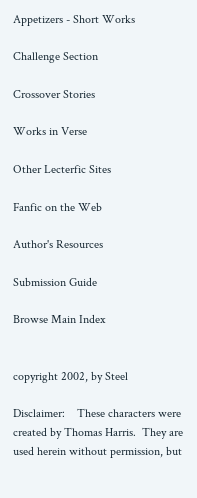Appetizers - Short Works

Challenge Section

Crossover Stories

Works in Verse

Other Lecterfic Sites

Fanfic on the Web

Author's Resources

Submission Guide

Browse Main Index


copyright 2002, by Steel

Disclaimer:    These characters were created by Thomas Harris.  They are used herein without permission, but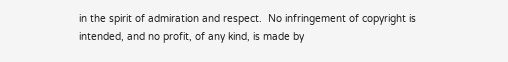in the spirit of admiration and respect.  No infringement of copyright is intended, and no profit, of any kind, is made by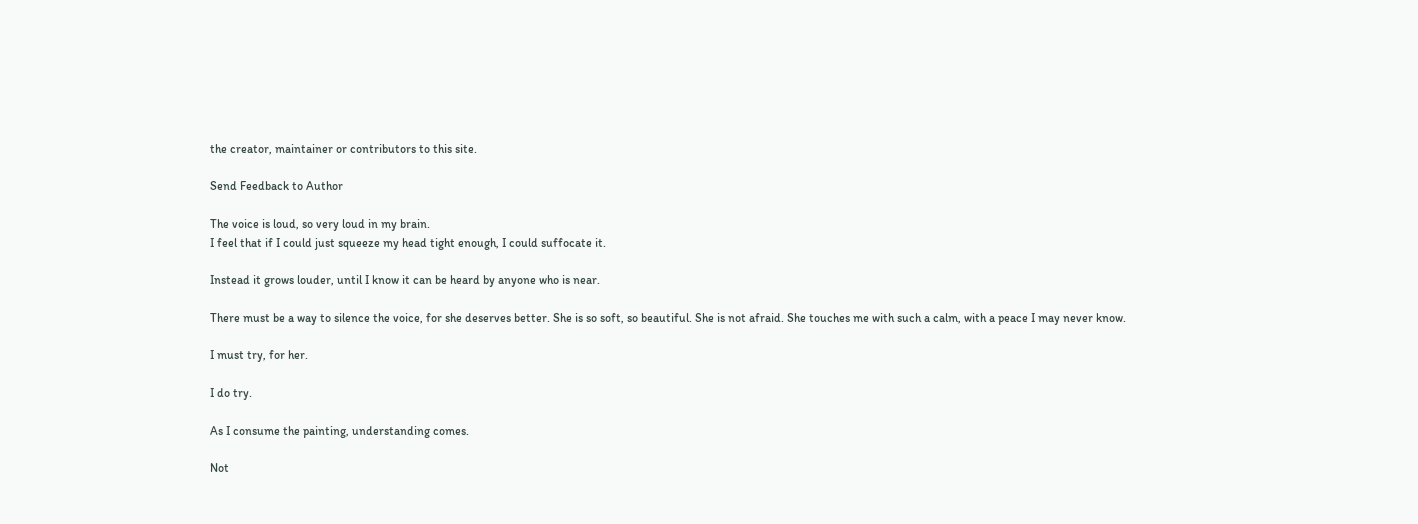the creator, maintainer or contributors to this site.

Send Feedback to Author

The voice is loud, so very loud in my brain.
I feel that if I could just squeeze my head tight enough, I could suffocate it.

Instead it grows louder, until I know it can be heard by anyone who is near.

There must be a way to silence the voice, for she deserves better. She is so soft, so beautiful. She is not afraid. She touches me with such a calm, with a peace I may never know.

I must try, for her.

I do try.

As I consume the painting, understanding comes.

Not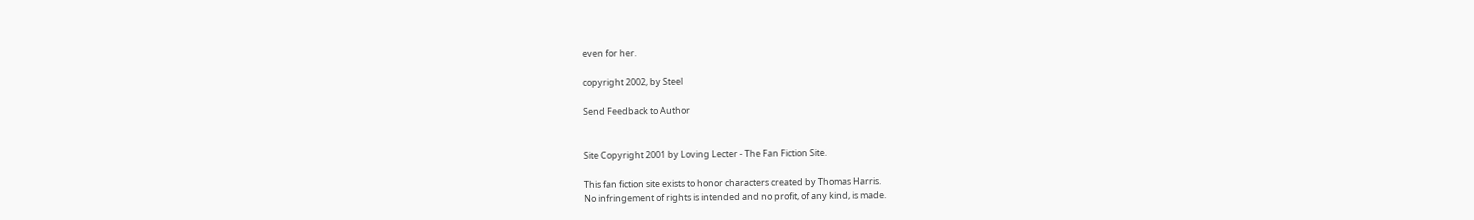even for her.

copyright 2002, by Steel

Send Feedback to Author


Site Copyright 2001 by Loving Lecter - The Fan Fiction Site.

This fan fiction site exists to honor characters created by Thomas Harris.
No infringement of rights is intended and no profit, of any kind, is made.